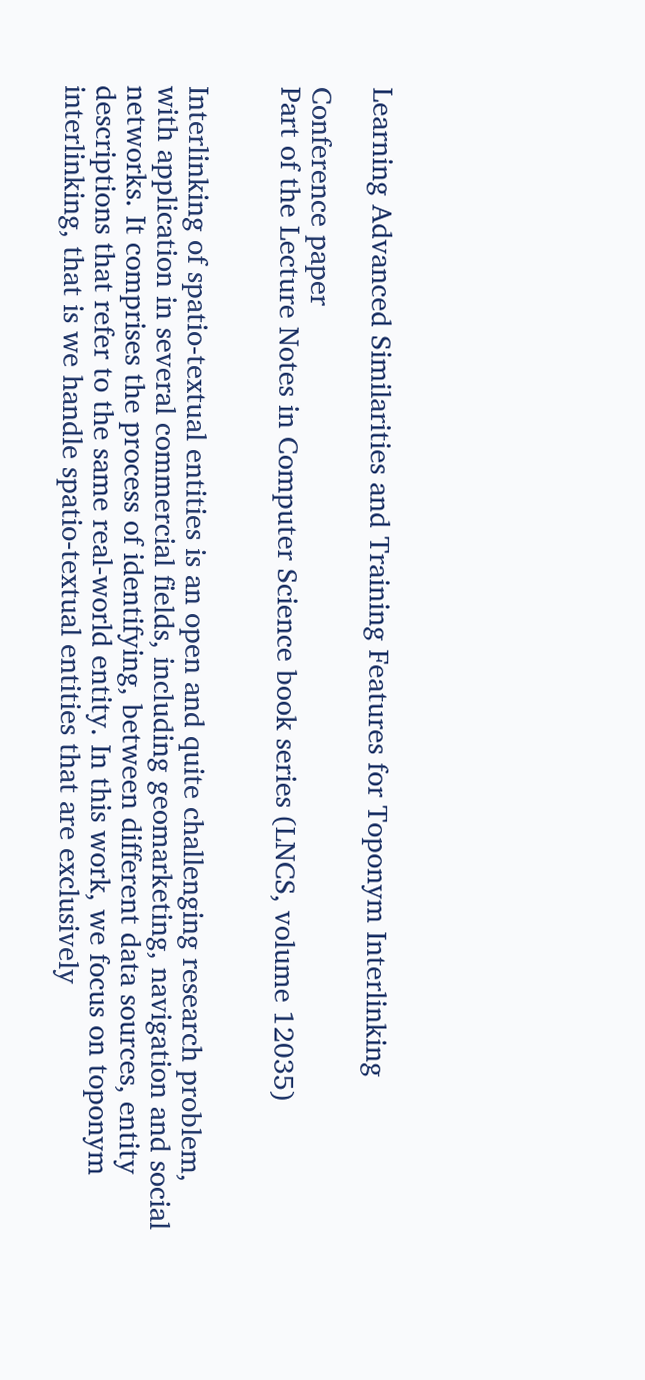Learning Advanced Similarities and Training Features for Toponym Interlinking

Conference paper
Part of the Lecture Notes in Computer Science book series (LNCS, volume 12035)


Interlinking of spatio-textual entities is an open and quite challenging research problem, with application in several commercial fields, including geomarketing, navigation and social networks. It comprises the process of identifying, between different data sources, entity descriptions that refer to the same real-world entity. In this work, we focus on toponym interlinking, that is we handle spatio-textual entities that are exclusively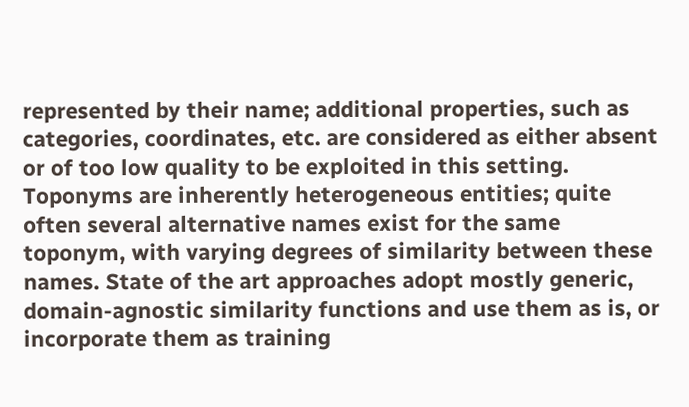represented by their name; additional properties, such as categories, coordinates, etc. are considered as either absent or of too low quality to be exploited in this setting. Toponyms are inherently heterogeneous entities; quite often several alternative names exist for the same toponym, with varying degrees of similarity between these names. State of the art approaches adopt mostly generic, domain-agnostic similarity functions and use them as is, or incorporate them as training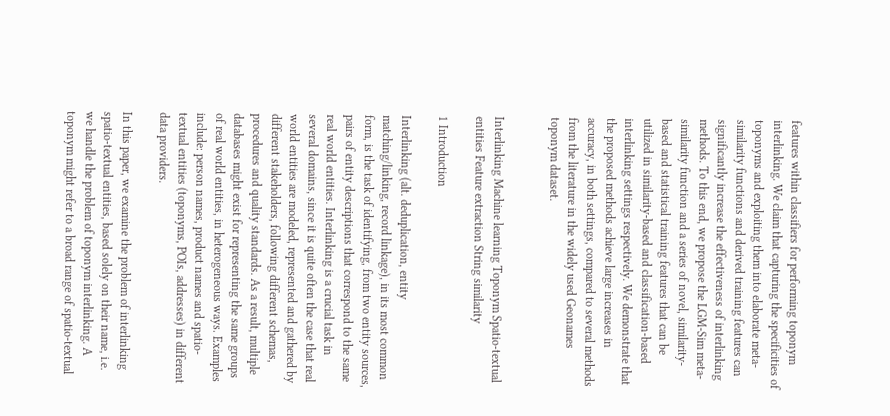features within classifiers for performing toponym interlinking. We claim that capturing the specificities of toponyms and exploiting them into elaborate meta-similarity functions and derived training features can significantly increase the effectiveness of interlinking methods. To this end, we propose the LGM-Sim meta-similarity function and a series of novel, similarity-based and statistical training features that can be utilized in similarity-based and classification-based interlinking settings respectively. We demonstrate that the proposed methods achieve large increases in accuracy, in both settings, compared to several methods from the literature in the widely used Geonames toponym dataset.


Interlinking Machine learning Toponym Spatio-textual entities Feature extraction String similarity

1 Introduction

Interlinking (alt. deduplication, entity matching/linking, record linkage), in its most common form, is the task of identifying, from two entity sources, pairs of entity descriptions that correspond to the same real world entities. Interlinking is a crucial task in several domains, since it is quite often the case that real world entities are modeled, represented and gathered by different stakeholders, following different schemas, procedures and quality standards. As a result, multiple databases might exist for representing the same groups of real world entities, in heterogeneous ways. Examples include: person names, product names and spatio-textual entities (toponyms, POIs, addresses) in different data providers.

In this paper, we examine the problem of interlinking spatio-textual entities, based solely on their name, i.e. we handle the problem of toponym interlinking. A toponym might refer to a broad range of spatio-textual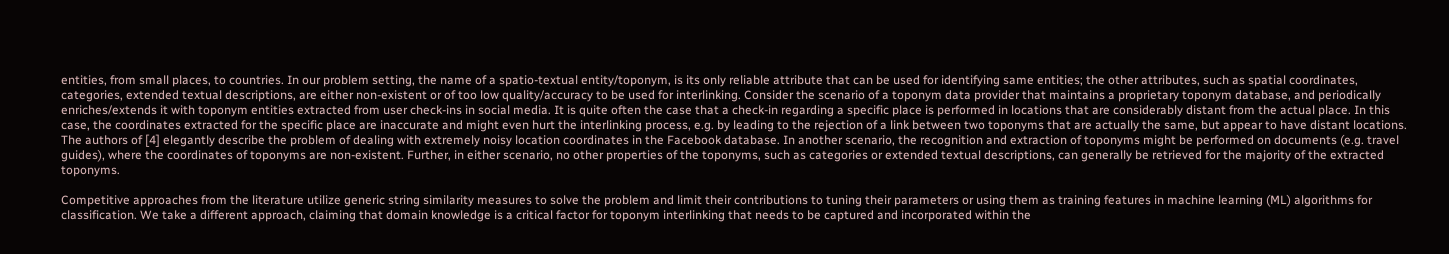entities, from small places, to countries. In our problem setting, the name of a spatio-textual entity/toponym, is its only reliable attribute that can be used for identifying same entities; the other attributes, such as spatial coordinates, categories, extended textual descriptions, are either non-existent or of too low quality/accuracy to be used for interlinking. Consider the scenario of a toponym data provider that maintains a proprietary toponym database, and periodically enriches/extends it with toponym entities extracted from user check-ins in social media. It is quite often the case that a check-in regarding a specific place is performed in locations that are considerably distant from the actual place. In this case, the coordinates extracted for the specific place are inaccurate and might even hurt the interlinking process, e.g. by leading to the rejection of a link between two toponyms that are actually the same, but appear to have distant locations. The authors of [4] elegantly describe the problem of dealing with extremely noisy location coordinates in the Facebook database. In another scenario, the recognition and extraction of toponyms might be performed on documents (e.g. travel guides), where the coordinates of toponyms are non-existent. Further, in either scenario, no other properties of the toponyms, such as categories or extended textual descriptions, can generally be retrieved for the majority of the extracted toponyms.

Competitive approaches from the literature utilize generic string similarity measures to solve the problem and limit their contributions to tuning their parameters or using them as training features in machine learning (ML) algorithms for classification. We take a different approach, claiming that domain knowledge is a critical factor for toponym interlinking that needs to be captured and incorporated within the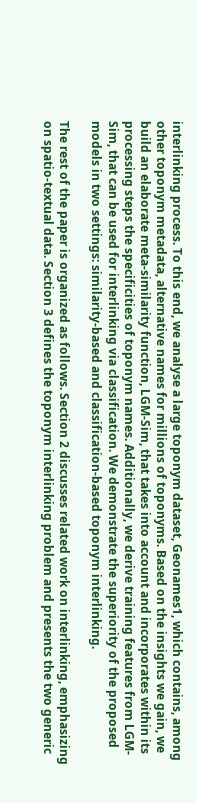interlinking process. To this end, we analyse a large toponym dataset, Geonames1, which contains, among other toponym metadata, alternative names for millions of toponyms. Based on the insights we gain, we build an elaborate meta-similarity function, LGM-Sim, that takes into account and incorporates within its processing steps the specificities of toponym names. Additionally, we derive training features from LGM-Sim, that can be used for interlinking via classification. We demonstrate the superiority of the proposed models in two settings: similarity-based and classification-based toponym interlinking.

The rest of the paper is organized as follows. Section 2 discusses related work on interlinking, emphasizing on spatio-textual data. Section 3 defines the toponym interlinking problem and presents the two generic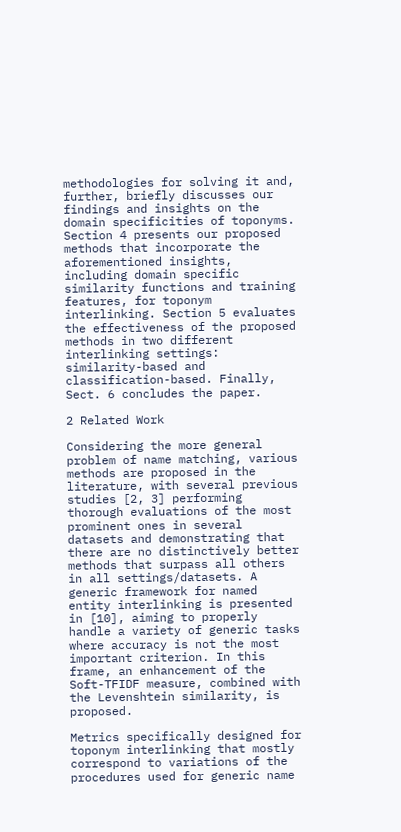methodologies for solving it and, further, briefly discusses our findings and insights on the domain specificities of toponyms. Section 4 presents our proposed methods that incorporate the aforementioned insights, including domain specific similarity functions and training features, for toponym interlinking. Section 5 evaluates the effectiveness of the proposed methods in two different interlinking settings: similarity-based and classification-based. Finally, Sect. 6 concludes the paper.

2 Related Work

Considering the more general problem of name matching, various methods are proposed in the literature, with several previous studies [2, 3] performing thorough evaluations of the most prominent ones in several datasets and demonstrating that there are no distinctively better methods that surpass all others in all settings/datasets. A generic framework for named entity interlinking is presented in [10], aiming to properly handle a variety of generic tasks where accuracy is not the most important criterion. In this frame, an enhancement of the Soft-TFIDF measure, combined with the Levenshtein similarity, is proposed.

Metrics specifically designed for toponym interlinking that mostly correspond to variations of the procedures used for generic name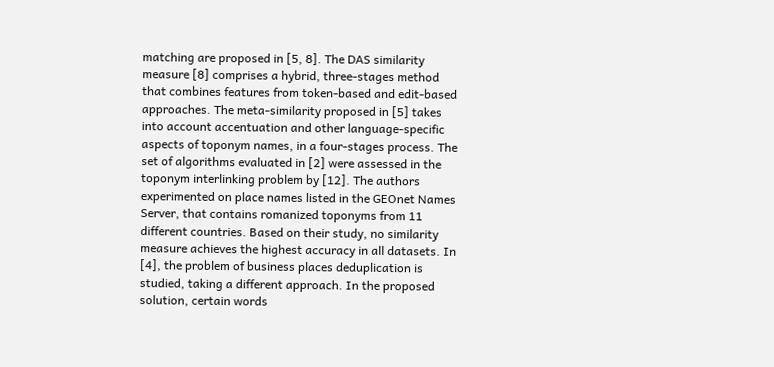matching are proposed in [5, 8]. The DAS similarity measure [8] comprises a hybrid, three-stages method that combines features from token-based and edit-based approaches. The meta-similarity proposed in [5] takes into account accentuation and other language-specific aspects of toponym names, in a four-stages process. The set of algorithms evaluated in [2] were assessed in the toponym interlinking problem by [12]. The authors experimented on place names listed in the GEOnet Names Server, that contains romanized toponyms from 11 different countries. Based on their study, no similarity measure achieves the highest accuracy in all datasets. In [4], the problem of business places deduplication is studied, taking a different approach. In the proposed solution, certain words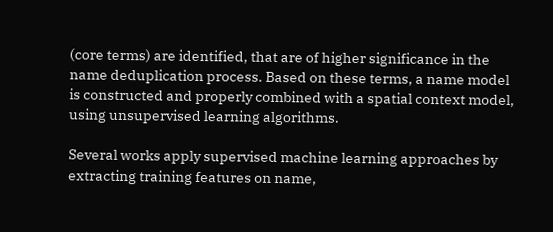(core terms) are identified, that are of higher significance in the name deduplication process. Based on these terms, a name model is constructed and properly combined with a spatial context model, using unsupervised learning algorithms.

Several works apply supervised machine learning approaches by extracting training features on name,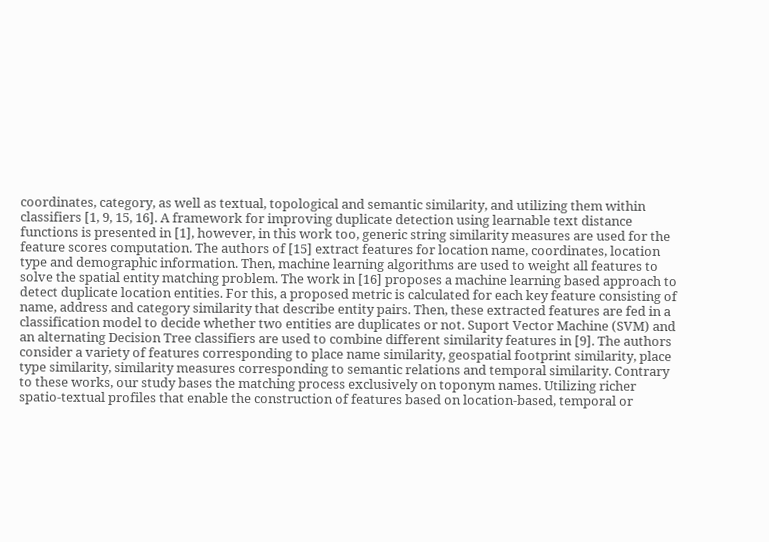coordinates, category, as well as textual, topological and semantic similarity, and utilizing them within classifiers [1, 9, 15, 16]. A framework for improving duplicate detection using learnable text distance functions is presented in [1], however, in this work too, generic string similarity measures are used for the feature scores computation. The authors of [15] extract features for location name, coordinates, location type and demographic information. Then, machine learning algorithms are used to weight all features to solve the spatial entity matching problem. The work in [16] proposes a machine learning based approach to detect duplicate location entities. For this, a proposed metric is calculated for each key feature consisting of name, address and category similarity that describe entity pairs. Then, these extracted features are fed in a classification model to decide whether two entities are duplicates or not. Suport Vector Machine (SVM) and an alternating Decision Tree classifiers are used to combine different similarity features in [9]. The authors consider a variety of features corresponding to place name similarity, geospatial footprint similarity, place type similarity, similarity measures corresponding to semantic relations and temporal similarity. Contrary to these works, our study bases the matching process exclusively on toponym names. Utilizing richer spatio-textual profiles that enable the construction of features based on location-based, temporal or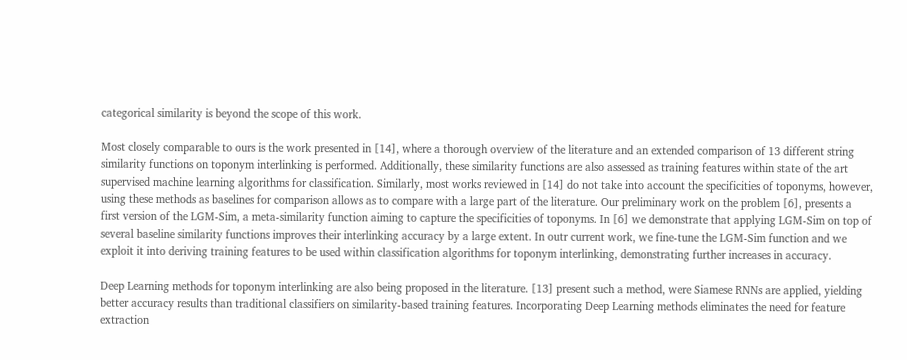categorical similarity is beyond the scope of this work.

Most closely comparable to ours is the work presented in [14], where a thorough overview of the literature and an extended comparison of 13 different string similarity functions on toponym interlinking is performed. Additionally, these similarity functions are also assessed as training features within state of the art supervised machine learning algorithms for classification. Similarly, most works reviewed in [14] do not take into account the specificities of toponyms, however, using these methods as baselines for comparison allows as to compare with a large part of the literature. Our preliminary work on the problem [6], presents a first version of the LGM-Sim, a meta-similarity function aiming to capture the specificities of toponyms. In [6] we demonstrate that applying LGM-Sim on top of several baseline similarity functions improves their interlinking accuracy by a large extent. In outr current work, we fine-tune the LGM-Sim function and we exploit it into deriving training features to be used within classification algorithms for toponym interlinking, demonstrating further increases in accuracy.

Deep Learning methods for toponym interlinking are also being proposed in the literature. [13] present such a method, were Siamese RNNs are applied, yielding better accuracy results than traditional classifiers on similarity-based training features. Incorporating Deep Learning methods eliminates the need for feature extraction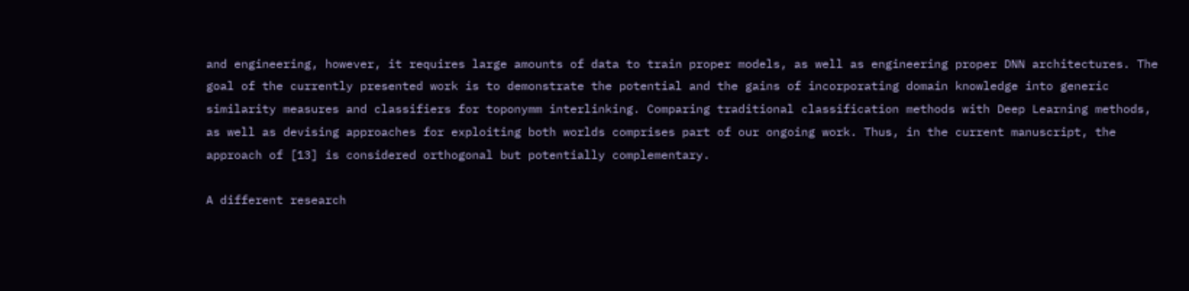and engineering, however, it requires large amounts of data to train proper models, as well as engineering proper DNN architectures. The goal of the currently presented work is to demonstrate the potential and the gains of incorporating domain knowledge into generic similarity measures and classifiers for toponymm interlinking. Comparing traditional classification methods with Deep Learning methods, as well as devising approaches for exploiting both worlds comprises part of our ongoing work. Thus, in the current manuscript, the approach of [13] is considered orthogonal but potentially complementary.

A different research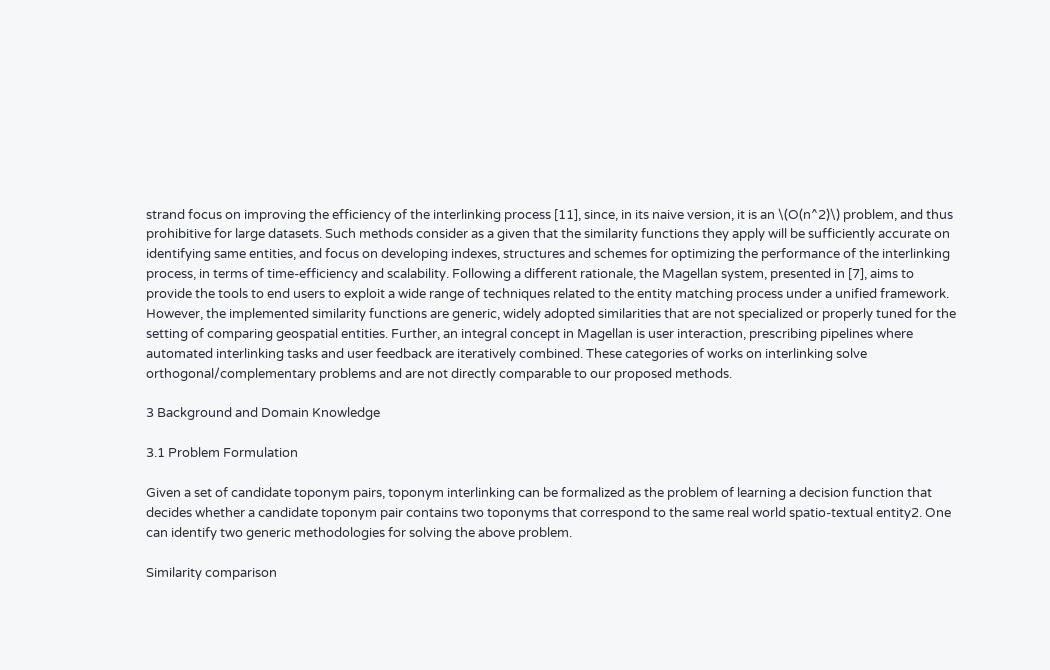strand focus on improving the efficiency of the interlinking process [11], since, in its naive version, it is an \(O(n^2)\) problem, and thus prohibitive for large datasets. Such methods consider as a given that the similarity functions they apply will be sufficiently accurate on identifying same entities, and focus on developing indexes, structures and schemes for optimizing the performance of the interlinking process, in terms of time-efficiency and scalability. Following a different rationale, the Magellan system, presented in [7], aims to provide the tools to end users to exploit a wide range of techniques related to the entity matching process under a unified framework. However, the implemented similarity functions are generic, widely adopted similarities that are not specialized or properly tuned for the setting of comparing geospatial entities. Further, an integral concept in Magellan is user interaction, prescribing pipelines where automated interlinking tasks and user feedback are iteratively combined. These categories of works on interlinking solve orthogonal/complementary problems and are not directly comparable to our proposed methods.

3 Background and Domain Knowledge

3.1 Problem Formulation

Given a set of candidate toponym pairs, toponym interlinking can be formalized as the problem of learning a decision function that decides whether a candidate toponym pair contains two toponyms that correspond to the same real world spatio-textual entity2. One can identify two generic methodologies for solving the above problem.

Similarity comparison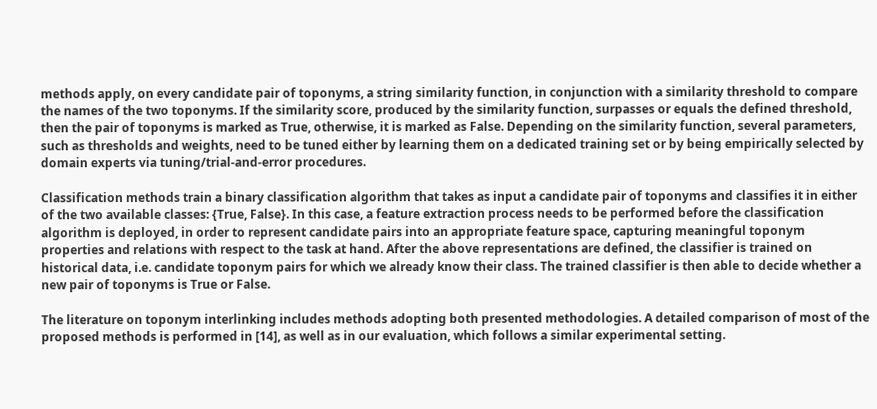methods apply, on every candidate pair of toponyms, a string similarity function, in conjunction with a similarity threshold to compare the names of the two toponyms. If the similarity score, produced by the similarity function, surpasses or equals the defined threshold, then the pair of toponyms is marked as True, otherwise, it is marked as False. Depending on the similarity function, several parameters, such as thresholds and weights, need to be tuned either by learning them on a dedicated training set or by being empirically selected by domain experts via tuning/trial-and-error procedures.

Classification methods train a binary classification algorithm that takes as input a candidate pair of toponyms and classifies it in either of the two available classes: {True, False}. In this case, a feature extraction process needs to be performed before the classification algorithm is deployed, in order to represent candidate pairs into an appropriate feature space, capturing meaningful toponym properties and relations with respect to the task at hand. After the above representations are defined, the classifier is trained on historical data, i.e. candidate toponym pairs for which we already know their class. The trained classifier is then able to decide whether a new pair of toponyms is True or False.

The literature on toponym interlinking includes methods adopting both presented methodologies. A detailed comparison of most of the proposed methods is performed in [14], as well as in our evaluation, which follows a similar experimental setting.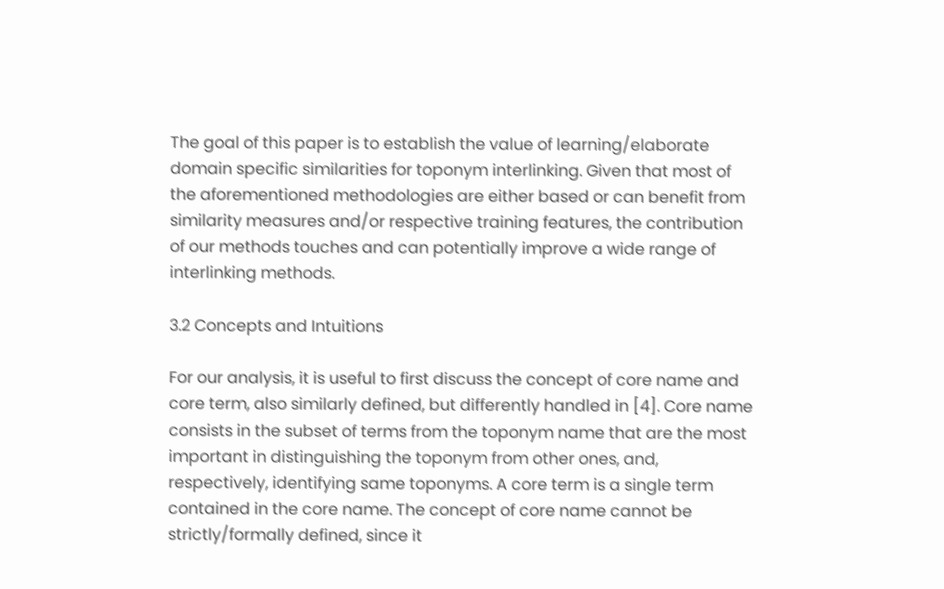The goal of this paper is to establish the value of learning/elaborate domain specific similarities for toponym interlinking. Given that most of the aforementioned methodologies are either based or can benefit from similarity measures and/or respective training features, the contribution of our methods touches and can potentially improve a wide range of interlinking methods.

3.2 Concepts and Intuitions

For our analysis, it is useful to first discuss the concept of core name and core term, also similarly defined, but differently handled in [4]. Core name consists in the subset of terms from the toponym name that are the most important in distinguishing the toponym from other ones, and, respectively, identifying same toponyms. A core term is a single term contained in the core name. The concept of core name cannot be strictly/formally defined, since it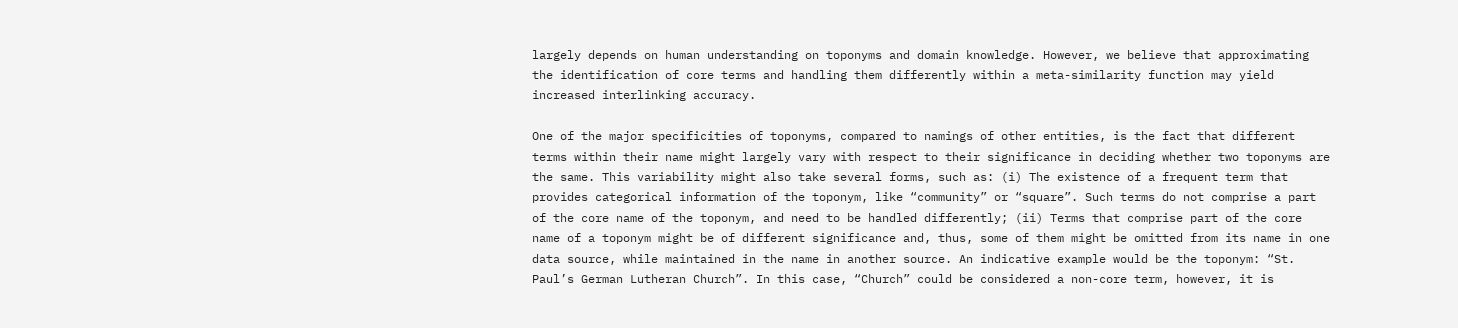largely depends on human understanding on toponyms and domain knowledge. However, we believe that approximating the identification of core terms and handling them differently within a meta-similarity function may yield increased interlinking accuracy.

One of the major specificities of toponyms, compared to namings of other entities, is the fact that different terms within their name might largely vary with respect to their significance in deciding whether two toponyms are the same. This variability might also take several forms, such as: (i) The existence of a frequent term that provides categorical information of the toponym, like “community” or “square”. Such terms do not comprise a part of the core name of the toponym, and need to be handled differently; (ii) Terms that comprise part of the core name of a toponym might be of different significance and, thus, some of them might be omitted from its name in one data source, while maintained in the name in another source. An indicative example would be the toponym: “St. Paul’s German Lutheran Church”. In this case, “Church” could be considered a non-core term, however, it is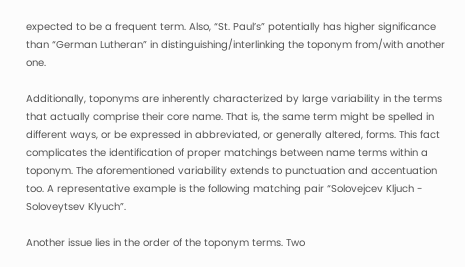expected to be a frequent term. Also, “St. Paul’s” potentially has higher significance than “German Lutheran” in distinguishing/interlinking the toponym from/with another one.

Additionally, toponyms are inherently characterized by large variability in the terms that actually comprise their core name. That is, the same term might be spelled in different ways, or be expressed in abbreviated, or generally altered, forms. This fact complicates the identification of proper matchings between name terms within a toponym. The aforementioned variability extends to punctuation and accentuation too. A representative example is the following matching pair “Solovejcev Kljuch - Soloveytsev Klyuch”.

Another issue lies in the order of the toponym terms. Two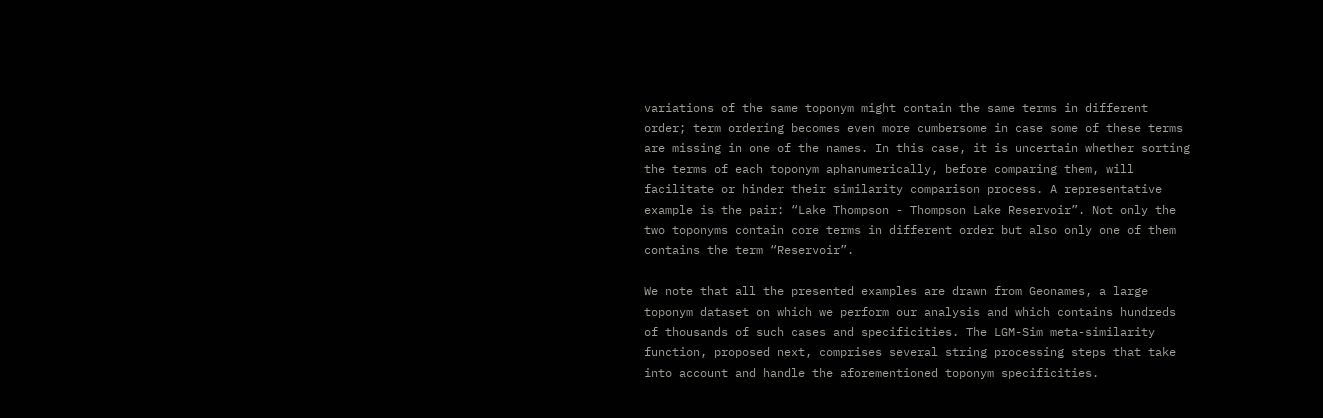variations of the same toponym might contain the same terms in different order; term ordering becomes even more cumbersome in case some of these terms are missing in one of the names. In this case, it is uncertain whether sorting the terms of each toponym aphanumerically, before comparing them, will facilitate or hinder their similarity comparison process. A representative example is the pair: “Lake Thompson - Thompson Lake Reservoir”. Not only the two toponyms contain core terms in different order but also only one of them contains the term “Reservoir”.

We note that all the presented examples are drawn from Geonames, a large toponym dataset on which we perform our analysis and which contains hundreds of thousands of such cases and specificities. The LGM-Sim meta-similarity function, proposed next, comprises several string processing steps that take into account and handle the aforementioned toponym specificities.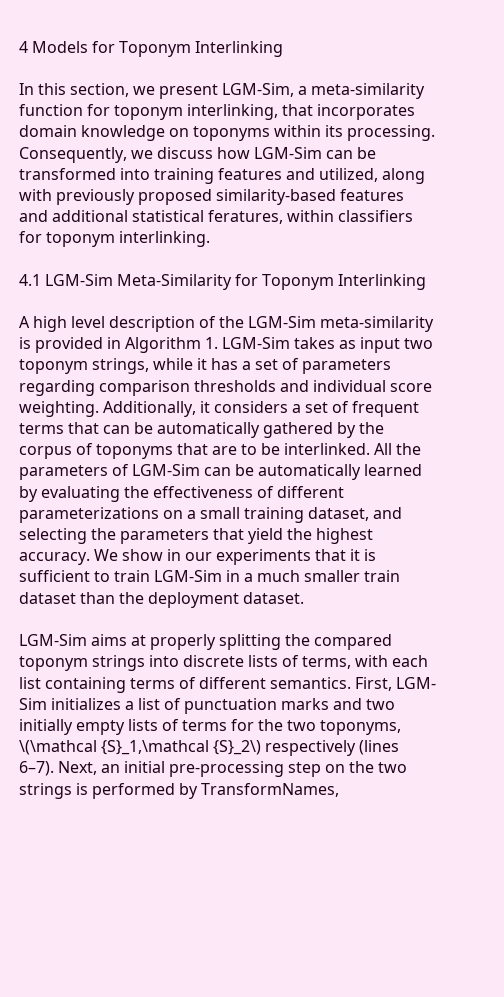4 Models for Toponym Interlinking

In this section, we present LGM-Sim, a meta-similarity function for toponym interlinking, that incorporates domain knowledge on toponyms within its processing. Consequently, we discuss how LGM-Sim can be transformed into training features and utilized, along with previously proposed similarity-based features and additional statistical feratures, within classifiers for toponym interlinking.

4.1 LGM-Sim Meta-Similarity for Toponym Interlinking

A high level description of the LGM-Sim meta-similarity is provided in Algorithm 1. LGM-Sim takes as input two toponym strings, while it has a set of parameters regarding comparison thresholds and individual score weighting. Additionally, it considers a set of frequent terms that can be automatically gathered by the corpus of toponyms that are to be interlinked. All the parameters of LGM-Sim can be automatically learned by evaluating the effectiveness of different parameterizations on a small training dataset, and selecting the parameters that yield the highest accuracy. We show in our experiments that it is sufficient to train LGM-Sim in a much smaller train dataset than the deployment dataset.

LGM-Sim aims at properly splitting the compared toponym strings into discrete lists of terms, with each list containing terms of different semantics. First, LGM-Sim initializes a list of punctuation marks and two initially empty lists of terms for the two toponyms, \(\mathcal {S}_1,\mathcal {S}_2\) respectively (lines 6–7). Next, an initial pre-processing step on the two strings is performed by TransformNames,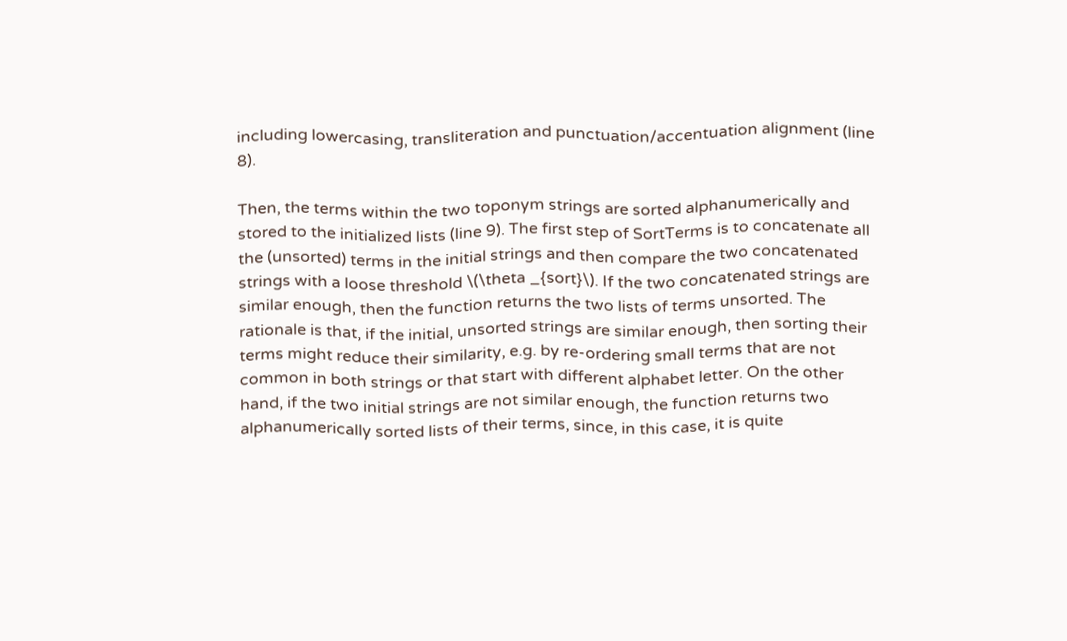including lowercasing, transliteration and punctuation/accentuation alignment (line 8).

Then, the terms within the two toponym strings are sorted alphanumerically and stored to the initialized lists (line 9). The first step of SortTerms is to concatenate all the (unsorted) terms in the initial strings and then compare the two concatenated strings with a loose threshold \(\theta _{sort}\). If the two concatenated strings are similar enough, then the function returns the two lists of terms unsorted. The rationale is that, if the initial, unsorted strings are similar enough, then sorting their terms might reduce their similarity, e.g. by re-ordering small terms that are not common in both strings or that start with different alphabet letter. On the other hand, if the two initial strings are not similar enough, the function returns two alphanumerically sorted lists of their terms, since, in this case, it is quite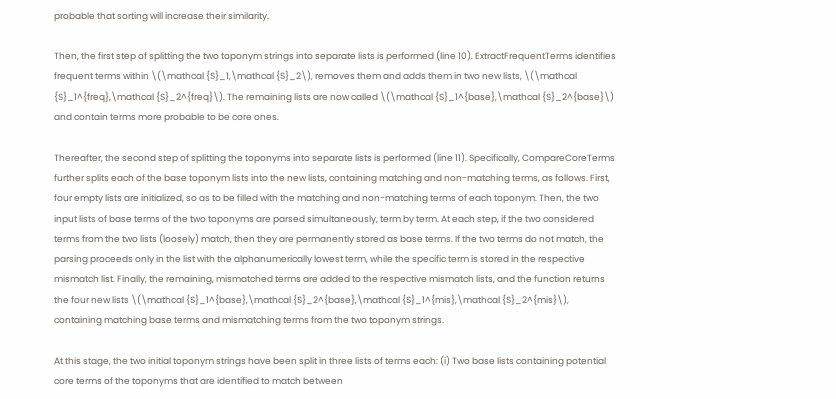probable that sorting will increase their similarity.

Then, the first step of splitting the two toponym strings into separate lists is performed (line 10). ExtractFrequentTerms identifies frequent terms within \(\mathcal {S}_1,\mathcal {S}_2\), removes them and adds them in two new lists, \(\mathcal {S}_1^{freq},\mathcal {S}_2^{freq}\). The remaining lists are now called \(\mathcal {S}_1^{base},\mathcal {S}_2^{base}\) and contain terms more probable to be core ones.

Thereafter, the second step of splitting the toponyms into separate lists is performed (line 11). Specifically, CompareCoreTerms further splits each of the base toponym lists into the new lists, containing matching and non-matching terms, as follows. First, four empty lists are initialized, so as to be filled with the matching and non-matching terms of each toponym. Then, the two input lists of base terms of the two toponyms are parsed simultaneously, term by term. At each step, if the two considered terms from the two lists (loosely) match, then they are permanently stored as base terms. If the two terms do not match, the parsing proceeds only in the list with the alphanumerically lowest term, while the specific term is stored in the respective mismatch list. Finally, the remaining, mismatched terms are added to the respective mismatch lists, and the function returns the four new lists \(\mathcal {S}_1^{base},\mathcal {S}_2^{base},\mathcal {S}_1^{mis},\mathcal {S}_2^{mis}\), containing matching base terms and mismatching terms from the two toponym strings.

At this stage, the two initial toponym strings have been split in three lists of terms each: (i) Two base lists containing potential core terms of the toponyms that are identified to match between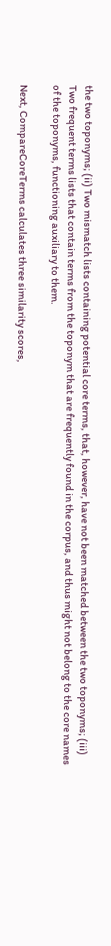the two toponyms; (ii) Two mismatch lists containing potential core terms, that, however, have not been matched between the two toponyms; (iii) Two frequent terms lists that contain terms from the toponym that are frequently found in the corpus, and thus might not belong to the core names of the toponyms, functioning auxiliary to them.

Next, CompareCoreTerms calculates three similarity scores,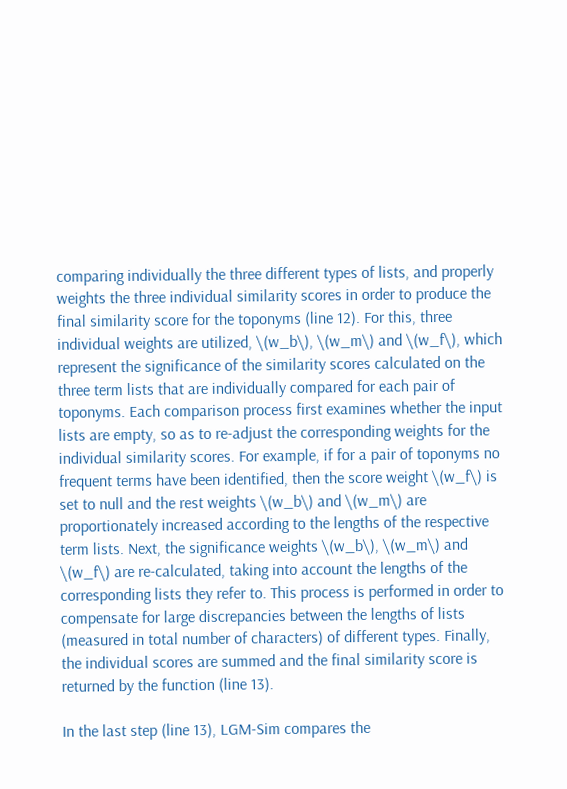comparing individually the three different types of lists, and properly weights the three individual similarity scores in order to produce the final similarity score for the toponyms (line 12). For this, three individual weights are utilized, \(w_b\), \(w_m\) and \(w_f\), which represent the significance of the similarity scores calculated on the three term lists that are individually compared for each pair of toponyms. Each comparison process first examines whether the input lists are empty, so as to re-adjust the corresponding weights for the individual similarity scores. For example, if for a pair of toponyms no frequent terms have been identified, then the score weight \(w_f\) is set to null and the rest weights \(w_b\) and \(w_m\) are proportionately increased according to the lengths of the respective term lists. Next, the significance weights \(w_b\), \(w_m\) and \(w_f\) are re-calculated, taking into account the lengths of the corresponding lists they refer to. This process is performed in order to compensate for large discrepancies between the lengths of lists (measured in total number of characters) of different types. Finally, the individual scores are summed and the final similarity score is returned by the function (line 13).

In the last step (line 13), LGM-Sim compares the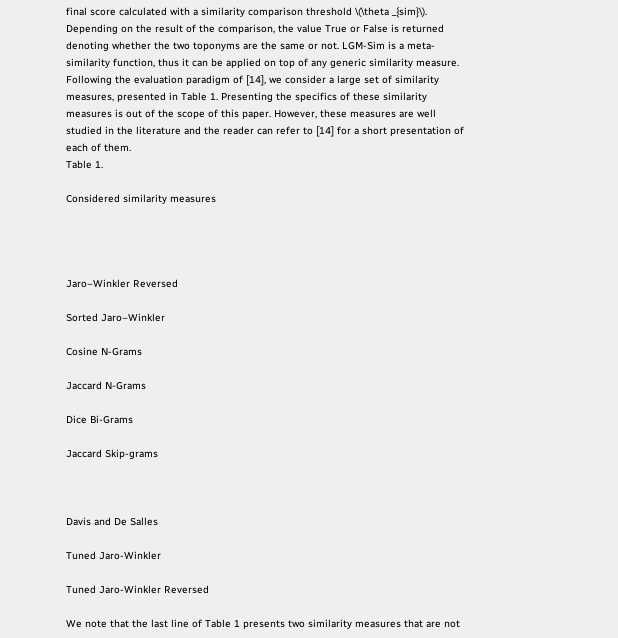final score calculated with a similarity comparison threshold \(\theta _{sim}\). Depending on the result of the comparison, the value True or False is returned denoting whether the two toponyms are the same or not. LGM-Sim is a meta-similarity function, thus it can be applied on top of any generic similarity measure. Following the evaluation paradigm of [14], we consider a large set of similarity measures, presented in Table 1. Presenting the specifics of these similarity measures is out of the scope of this paper. However, these measures are well studied in the literature and the reader can refer to [14] for a short presentation of each of them.
Table 1.

Considered similarity measures




Jaro–Winkler Reversed

Sorted Jaro–Winkler

Cosine N-Grams

Jaccard N-Grams

Dice Bi-Grams

Jaccard Skip-grams



Davis and De Salles

Tuned Jaro-Winkler

Tuned Jaro-Winkler Reversed

We note that the last line of Table 1 presents two similarity measures that are not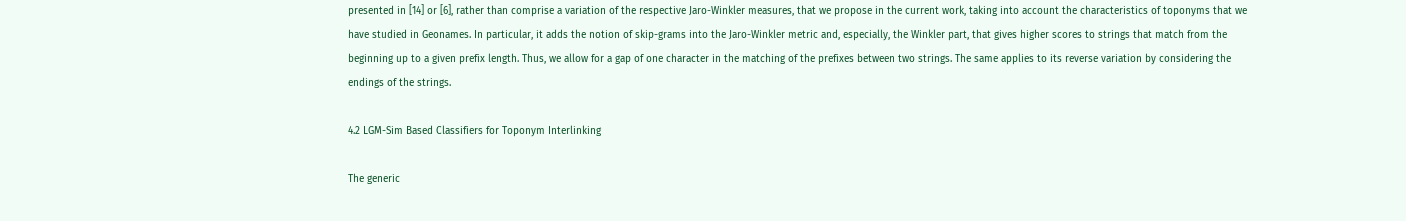presented in [14] or [6], rather than comprise a variation of the respective Jaro-Winkler measures, that we propose in the current work, taking into account the characteristics of toponyms that we have studied in Geonames. In particular, it adds the notion of skip-grams into the Jaro-Winkler metric and, especially, the Winkler part, that gives higher scores to strings that match from the beginning up to a given prefix length. Thus, we allow for a gap of one character in the matching of the prefixes between two strings. The same applies to its reverse variation by considering the endings of the strings.

4.2 LGM-Sim Based Classifiers for Toponym Interlinking

The generic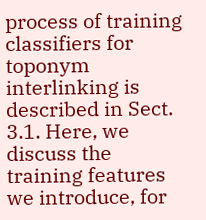process of training classifiers for toponym interlinking is described in Sect. 3.1. Here, we discuss the training features we introduce, for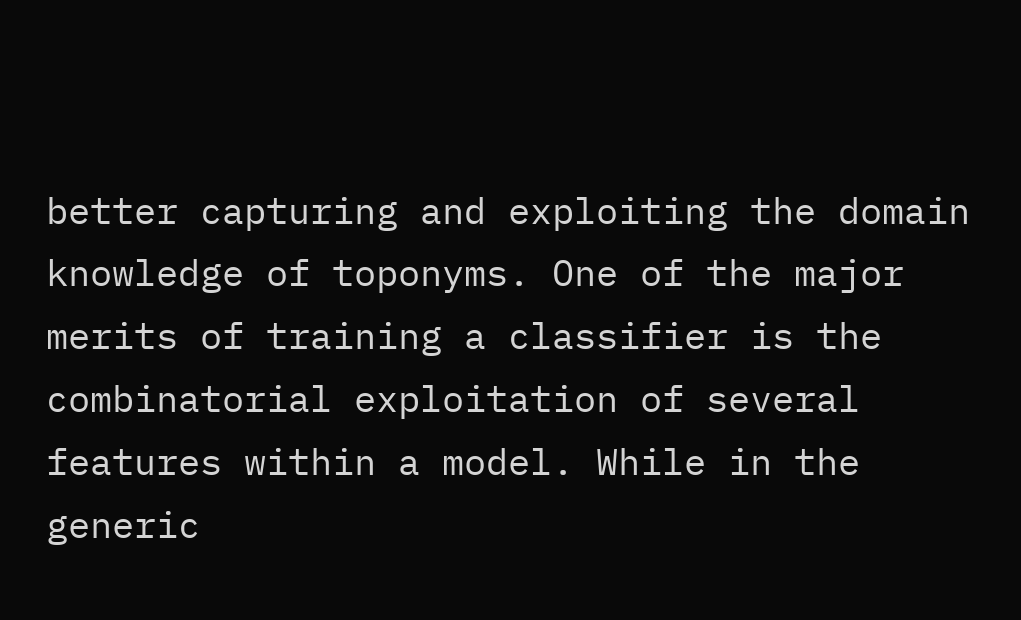better capturing and exploiting the domain knowledge of toponyms. One of the major merits of training a classifier is the combinatorial exploitation of several features within a model. While in the generic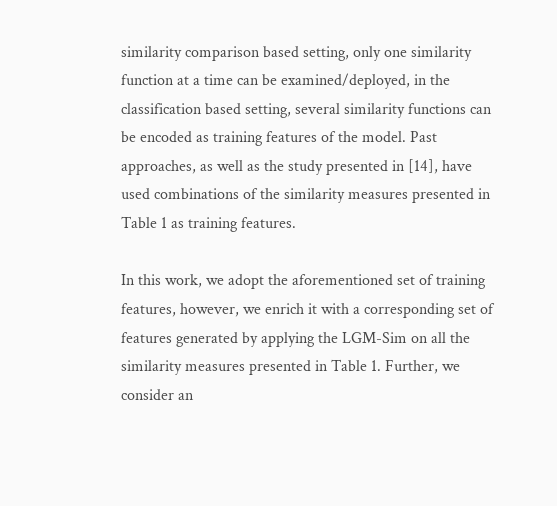similarity comparison based setting, only one similarity function at a time can be examined/deployed, in the classification based setting, several similarity functions can be encoded as training features of the model. Past approaches, as well as the study presented in [14], have used combinations of the similarity measures presented in Table 1 as training features.

In this work, we adopt the aforementioned set of training features, however, we enrich it with a corresponding set of features generated by applying the LGM-Sim on all the similarity measures presented in Table 1. Further, we consider an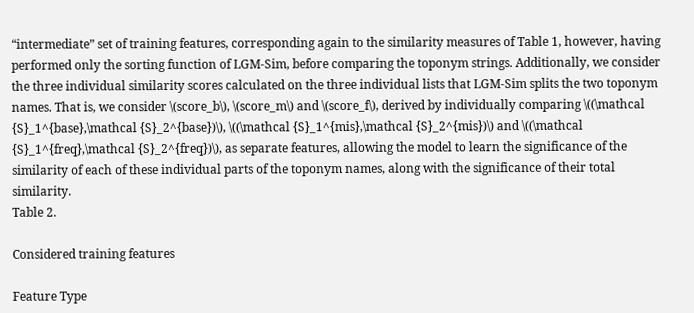“intermediate” set of training features, corresponding again to the similarity measures of Table 1, however, having performed only the sorting function of LGM-Sim, before comparing the toponym strings. Additionally, we consider the three individual similarity scores calculated on the three individual lists that LGM-Sim splits the two toponym names. That is, we consider \(score_b\), \(score_m\) and \(score_f\), derived by individually comparing \((\mathcal {S}_1^{base},\mathcal {S}_2^{base})\), \((\mathcal {S}_1^{mis},\mathcal {S}_2^{mis})\) and \((\mathcal {S}_1^{freq},\mathcal {S}_2^{freq})\), as separate features, allowing the model to learn the significance of the similarity of each of these individual parts of the toponym names, along with the significance of their total similarity.
Table 2.

Considered training features

Feature Type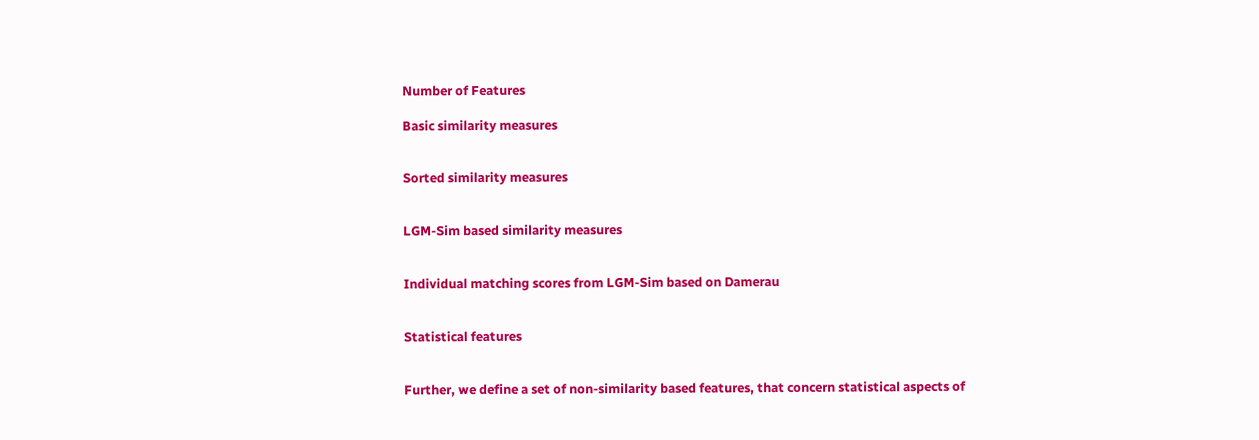Number of Features

Basic similarity measures


Sorted similarity measures


LGM-Sim based similarity measures


Individual matching scores from LGM-Sim based on Damerau


Statistical features


Further, we define a set of non-similarity based features, that concern statistical aspects of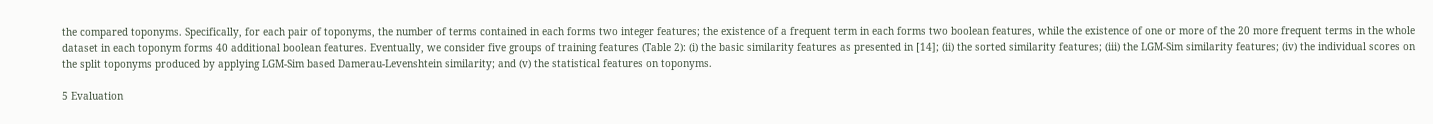the compared toponyms. Specifically, for each pair of toponyms, the number of terms contained in each forms two integer features; the existence of a frequent term in each forms two boolean features, while the existence of one or more of the 20 more frequent terms in the whole dataset in each toponym forms 40 additional boolean features. Eventually, we consider five groups of training features (Table 2): (i) the basic similarity features as presented in [14]; (ii) the sorted similarity features; (iii) the LGM-Sim similarity features; (iv) the individual scores on the split toponyms produced by applying LGM-Sim based Damerau-Levenshtein similarity; and (v) the statistical features on toponyms.

5 Evaluation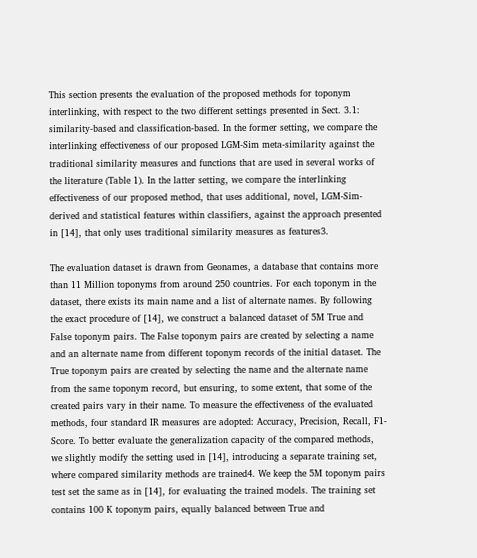This section presents the evaluation of the proposed methods for toponym interlinking, with respect to the two different settings presented in Sect. 3.1: similarity-based and classification-based. In the former setting, we compare the interlinking effectiveness of our proposed LGM-Sim meta-similarity against the traditional similarity measures and functions that are used in several works of the literature (Table 1). In the latter setting, we compare the interlinking effectiveness of our proposed method, that uses additional, novel, LGM-Sim-derived and statistical features within classifiers, against the approach presented in [14], that only uses traditional similarity measures as features3.

The evaluation dataset is drawn from Geonames, a database that contains more than 11 Million toponyms from around 250 countries. For each toponym in the dataset, there exists its main name and a list of alternate names. By following the exact procedure of [14], we construct a balanced dataset of 5M True and False toponym pairs. The False toponym pairs are created by selecting a name and an alternate name from different toponym records of the initial dataset. The True toponym pairs are created by selecting the name and the alternate name from the same toponym record, but ensuring, to some extent, that some of the created pairs vary in their name. To measure the effectiveness of the evaluated methods, four standard IR measures are adopted: Accuracy, Precision, Recall, F1-Score. To better evaluate the generalization capacity of the compared methods, we slightly modify the setting used in [14], introducing a separate training set, where compared similarity methods are trained4. We keep the 5M toponym pairs test set the same as in [14], for evaluating the trained models. The training set contains 100 K toponym pairs, equally balanced between True and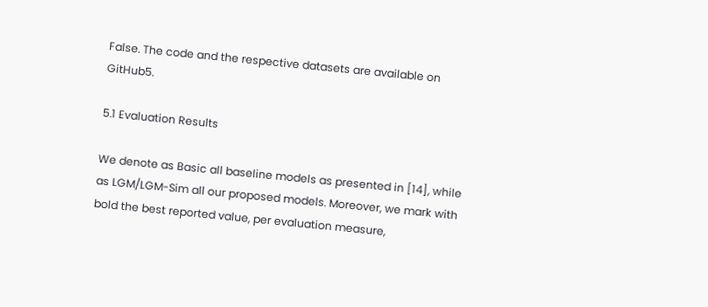False. The code and the respective datasets are available on GitHub5.

5.1 Evaluation Results

We denote as Basic all baseline models as presented in [14], while as LGM/LGM-Sim all our proposed models. Moreover, we mark with bold the best reported value, per evaluation measure,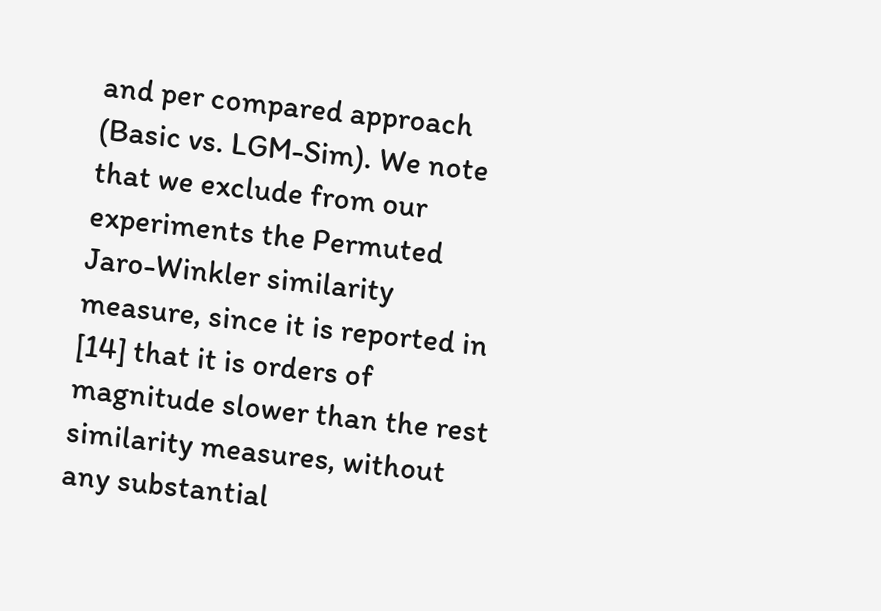and per compared approach (Basic vs. LGM-Sim). We note that we exclude from our experiments the Permuted Jaro-Winkler similarity measure, since it is reported in [14] that it is orders of magnitude slower than the rest similarity measures, without any substantial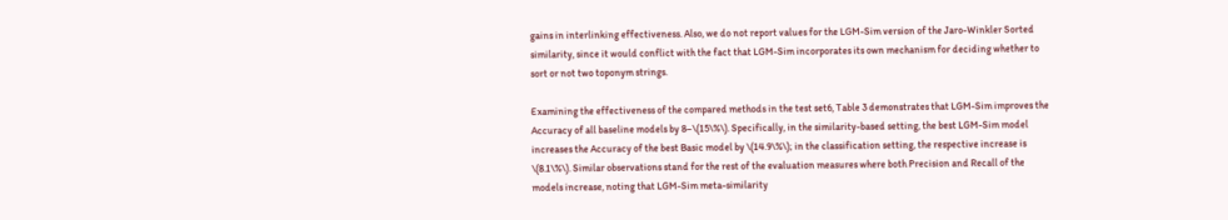gains in interlinking effectiveness. Also, we do not report values for the LGM-Sim version of the Jaro-Winkler Sorted similarity, since it would conflict with the fact that LGM-Sim incorporates its own mechanism for deciding whether to sort or not two toponym strings.

Examining the effectiveness of the compared methods in the test set6, Table 3 demonstrates that LGM-Sim improves the Accuracy of all baseline models by 8–\(15\%\). Specifically, in the similarity-based setting, the best LGM-Sim model increases the Accuracy of the best Basic model by \(14.9\%\); in the classification setting, the respective increase is \(8.1\%\). Similar observations stand for the rest of the evaluation measures where both Precision and Recall of the models increase, noting that LGM-Sim meta-similarity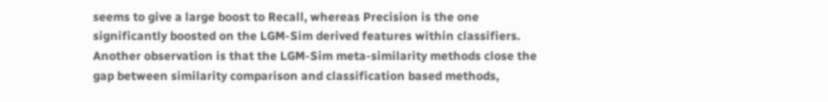seems to give a large boost to Recall, whereas Precision is the one significantly boosted on the LGM-Sim derived features within classifiers. Another observation is that the LGM-Sim meta-similarity methods close the gap between similarity comparison and classification based methods,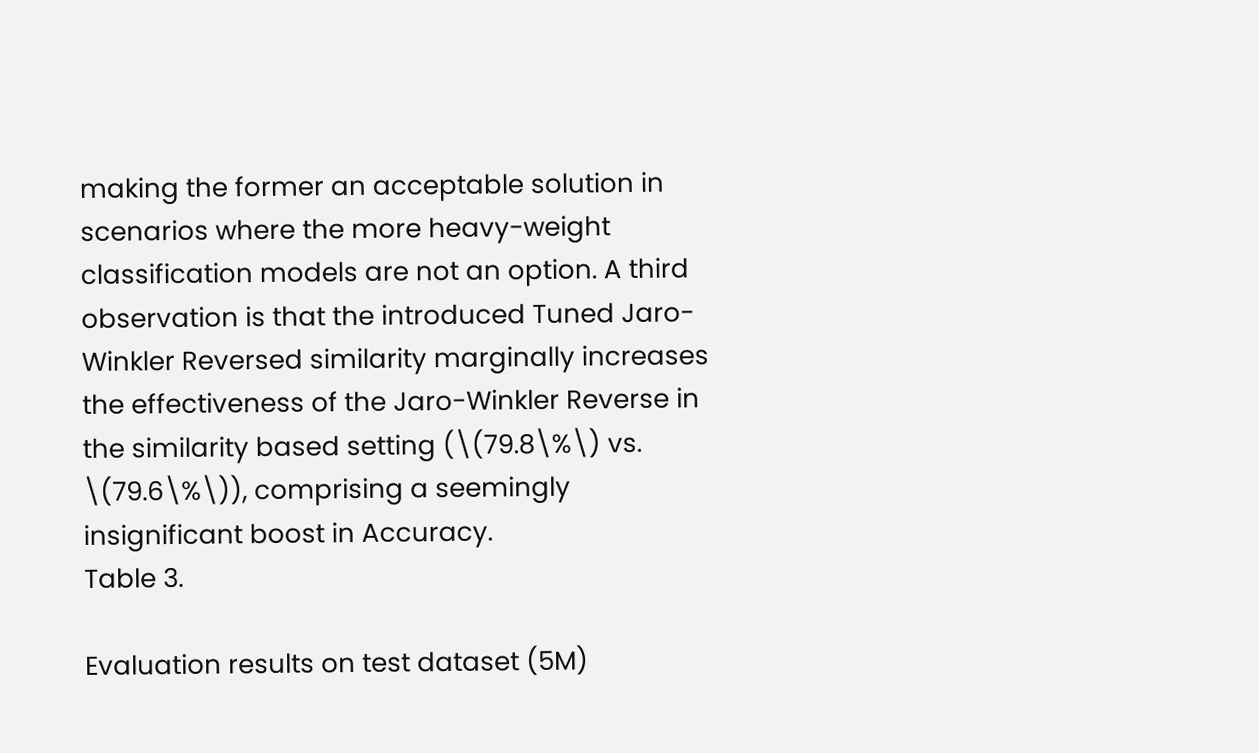making the former an acceptable solution in scenarios where the more heavy-weight classification models are not an option. A third observation is that the introduced Tuned Jaro-Winkler Reversed similarity marginally increases the effectiveness of the Jaro-Winkler Reverse in the similarity based setting (\(79.8\%\) vs. \(79.6\%\)), comprising a seemingly insignificant boost in Accuracy.
Table 3.

Evaluation results on test dataset (5M)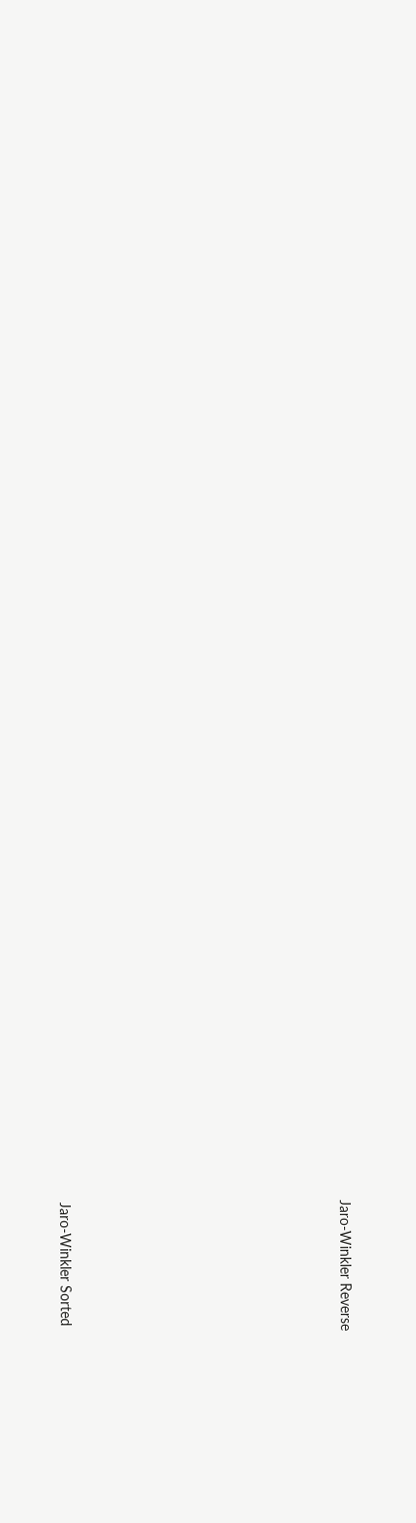Jaro-Winkler Reverse









Jaro-Winkler Sorted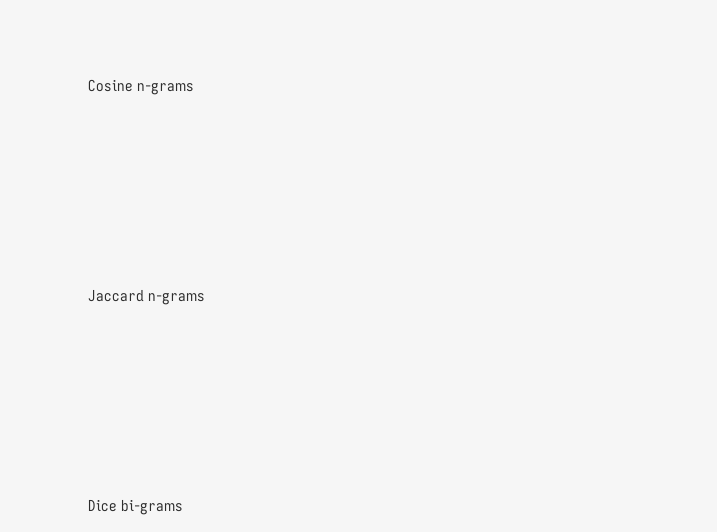Cosine n-grams









Jaccard n-grams









Dice bi-grams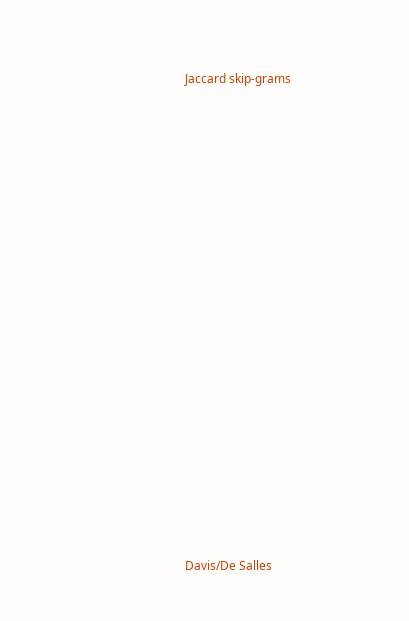Jaccard skip-grams



























Davis/De Salles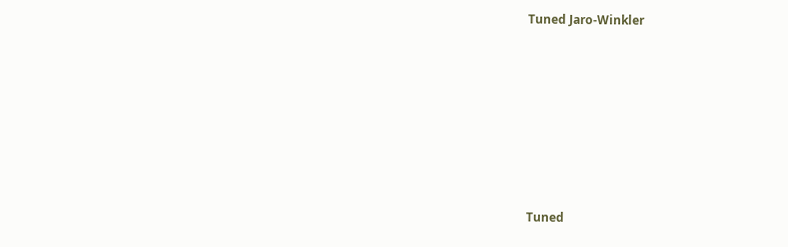Tuned Jaro-Winkler









Tuned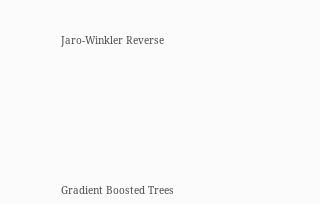Jaro-Winkler Reverse









Gradient Boosted Trees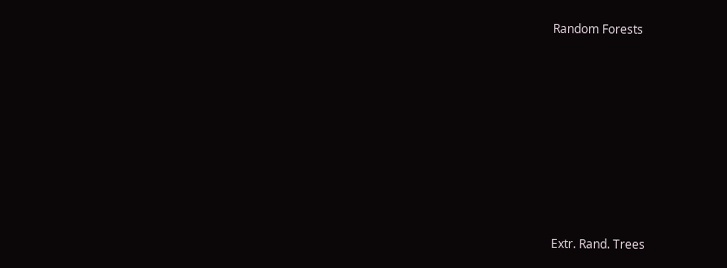Random Forests









Extr. Rand. Trees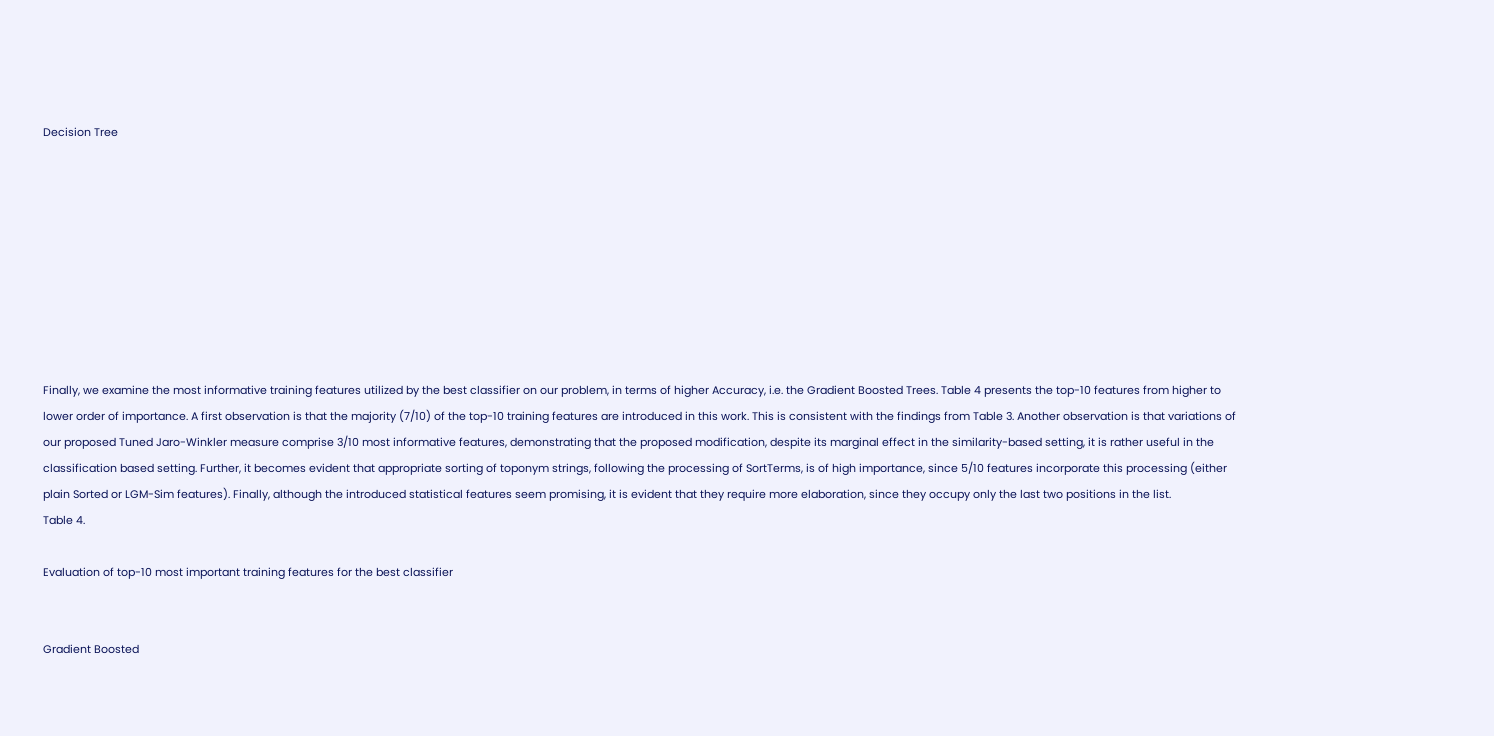Decision Tree









Finally, we examine the most informative training features utilized by the best classifier on our problem, in terms of higher Accuracy, i.e. the Gradient Boosted Trees. Table 4 presents the top-10 features from higher to lower order of importance. A first observation is that the majority (7/10) of the top-10 training features are introduced in this work. This is consistent with the findings from Table 3. Another observation is that variations of our proposed Tuned Jaro-Winkler measure comprise 3/10 most informative features, demonstrating that the proposed modification, despite its marginal effect in the similarity-based setting, it is rather useful in the classification based setting. Further, it becomes evident that appropriate sorting of toponym strings, following the processing of SortTerms, is of high importance, since 5/10 features incorporate this processing (either plain Sorted or LGM-Sim features). Finally, although the introduced statistical features seem promising, it is evident that they require more elaboration, since they occupy only the last two positions in the list.
Table 4.

Evaluation of top-10 most important training features for the best classifier


Gradient Boosted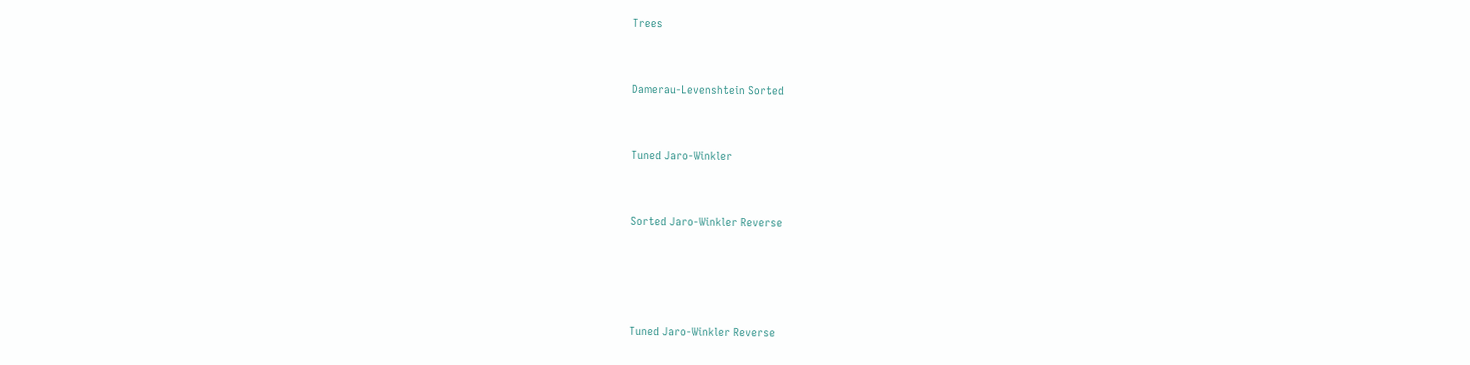Trees


Damerau-Levenshtein Sorted


Tuned Jaro-Winkler


Sorted Jaro-Winkler Reverse




Tuned Jaro-Winkler Reverse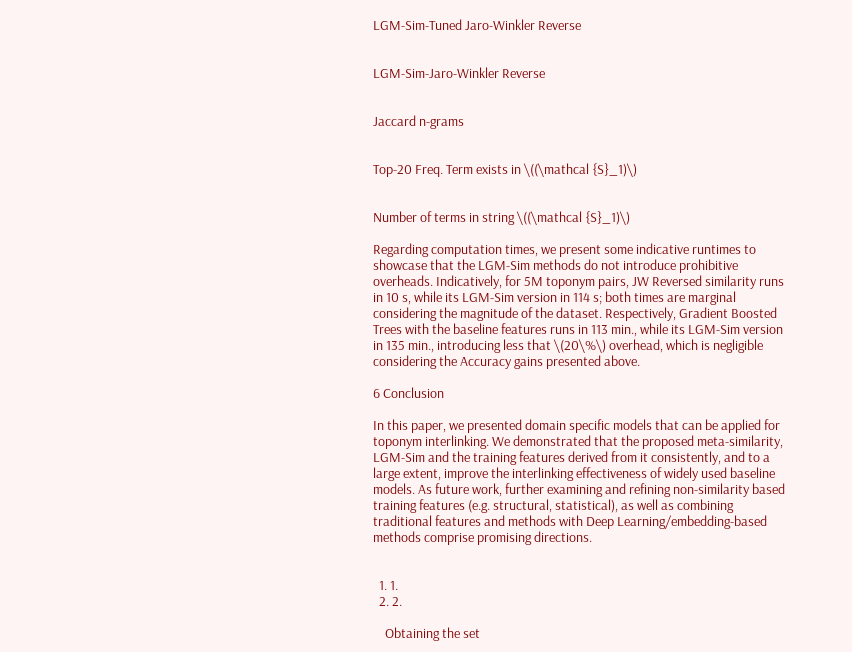LGM-Sim-Tuned Jaro-Winkler Reverse


LGM-Sim-Jaro-Winkler Reverse


Jaccard n-grams


Top-20 Freq. Term exists in \((\mathcal {S}_1)\)


Number of terms in string \((\mathcal {S}_1)\)

Regarding computation times, we present some indicative runtimes to showcase that the LGM-Sim methods do not introduce prohibitive overheads. Indicatively, for 5M toponym pairs, JW Reversed similarity runs in 10 s, while its LGM-Sim version in 114 s; both times are marginal considering the magnitude of the dataset. Respectively, Gradient Boosted Trees with the baseline features runs in 113 min., while its LGM-Sim version in 135 min., introducing less that \(20\%\) overhead, which is negligible considering the Accuracy gains presented above.

6 Conclusion

In this paper, we presented domain specific models that can be applied for toponym interlinking. We demonstrated that the proposed meta-similarity, LGM-Sim and the training features derived from it consistently, and to a large extent, improve the interlinking effectiveness of widely used baseline models. As future work, further examining and refining non-similarity based training features (e.g. structural, statistical), as well as combining traditional features and methods with Deep Learning/embedding-based methods comprise promising directions.


  1. 1.
  2. 2.

    Obtaining the set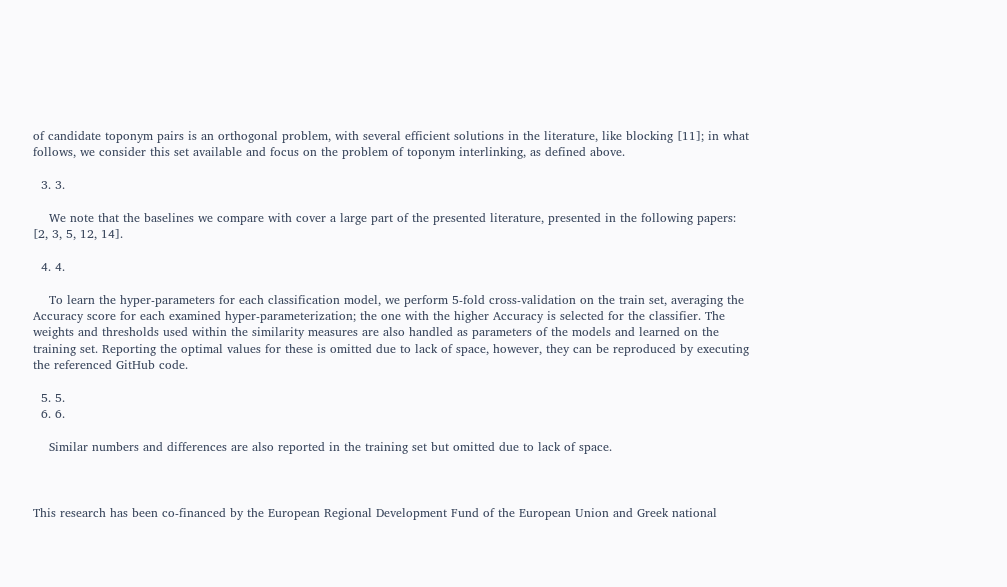of candidate toponym pairs is an orthogonal problem, with several efficient solutions in the literature, like blocking [11]; in what follows, we consider this set available and focus on the problem of toponym interlinking, as defined above.

  3. 3.

    We note that the baselines we compare with cover a large part of the presented literature, presented in the following papers: [2, 3, 5, 12, 14].

  4. 4.

    To learn the hyper-parameters for each classification model, we perform 5-fold cross-validation on the train set, averaging the Accuracy score for each examined hyper-parameterization; the one with the higher Accuracy is selected for the classifier. The weights and thresholds used within the similarity measures are also handled as parameters of the models and learned on the training set. Reporting the optimal values for these is omitted due to lack of space, however, they can be reproduced by executing the referenced GitHub code.

  5. 5.
  6. 6.

    Similar numbers and differences are also reported in the training set but omitted due to lack of space.



This research has been co-financed by the European Regional Development Fund of the European Union and Greek national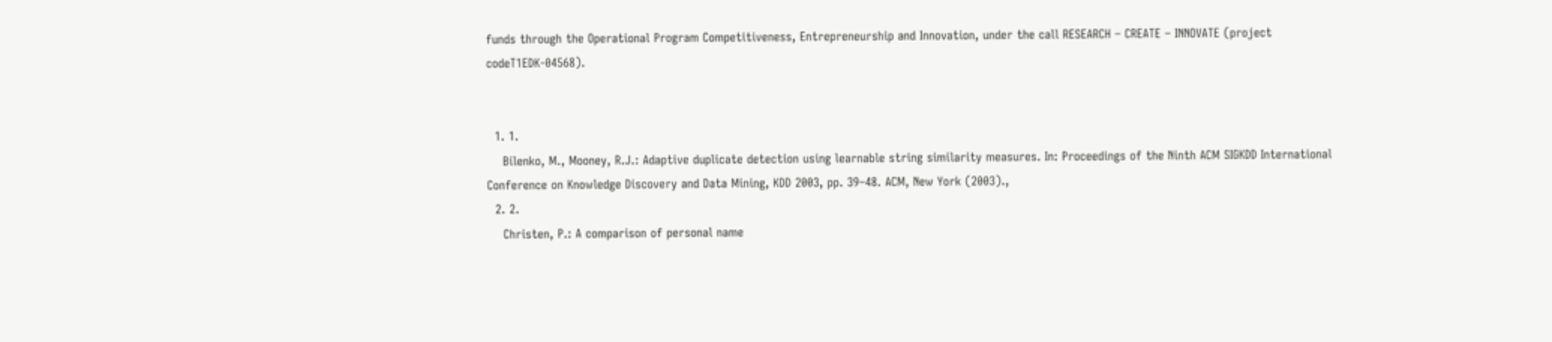funds through the Operational Program Competitiveness, Entrepreneurship and Innovation, under the call RESEARCH – CREATE – INNOVATE (project codeT1EDK-04568).


  1. 1.
    Bilenko, M., Mooney, R.J.: Adaptive duplicate detection using learnable string similarity measures. In: Proceedings of the Ninth ACM SIGKDD International Conference on Knowledge Discovery and Data Mining, KDD 2003, pp. 39–48. ACM, New York (2003).,
  2. 2.
    Christen, P.: A comparison of personal name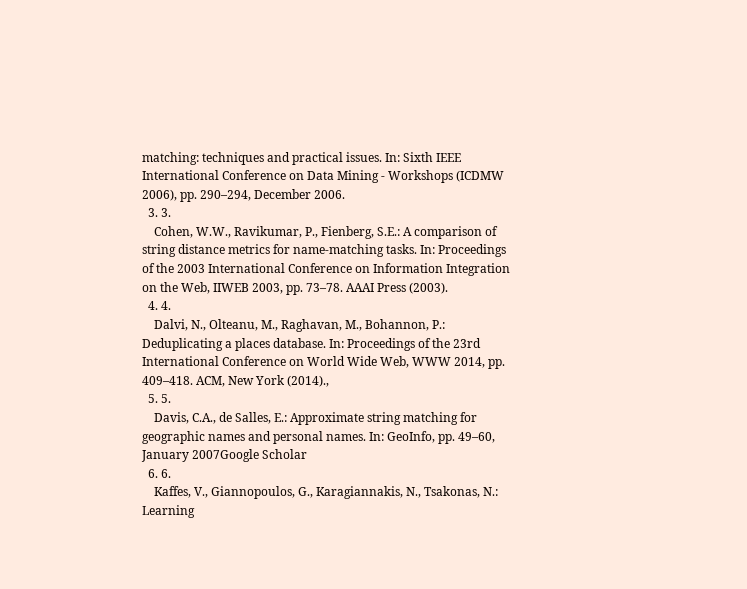matching: techniques and practical issues. In: Sixth IEEE International Conference on Data Mining - Workshops (ICDMW 2006), pp. 290–294, December 2006.
  3. 3.
    Cohen, W.W., Ravikumar, P., Fienberg, S.E.: A comparison of string distance metrics for name-matching tasks. In: Proceedings of the 2003 International Conference on Information Integration on the Web, IIWEB 2003, pp. 73–78. AAAI Press (2003).
  4. 4.
    Dalvi, N., Olteanu, M., Raghavan, M., Bohannon, P.: Deduplicating a places database. In: Proceedings of the 23rd International Conference on World Wide Web, WWW 2014, pp. 409–418. ACM, New York (2014).,
  5. 5.
    Davis, C.A., de Salles, E.: Approximate string matching for geographic names and personal names. In: GeoInfo, pp. 49–60, January 2007Google Scholar
  6. 6.
    Kaffes, V., Giannopoulos, G., Karagiannakis, N., Tsakonas, N.: Learning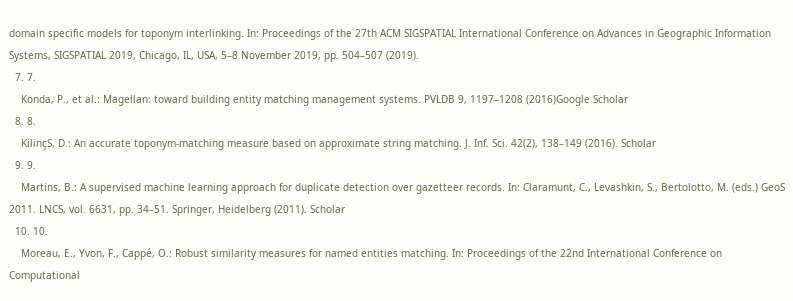domain specific models for toponym interlinking. In: Proceedings of the 27th ACM SIGSPATIAL International Conference on Advances in Geographic Information Systems, SIGSPATIAL 2019, Chicago, IL, USA, 5–8 November 2019, pp. 504–507 (2019).
  7. 7.
    Konda, P., et al.: Magellan: toward building entity matching management systems. PVLDB 9, 1197–1208 (2016)Google Scholar
  8. 8.
    KilinçS, D.: An accurate toponym-matching measure based on approximate string matching. J. Inf. Sci. 42(2), 138–149 (2016). Scholar
  9. 9.
    Martins, B.: A supervised machine learning approach for duplicate detection over gazetteer records. In: Claramunt, C., Levashkin, S., Bertolotto, M. (eds.) GeoS 2011. LNCS, vol. 6631, pp. 34–51. Springer, Heidelberg (2011). Scholar
  10. 10.
    Moreau, E., Yvon, F., Cappé, O.: Robust similarity measures for named entities matching. In: Proceedings of the 22nd International Conference on Computational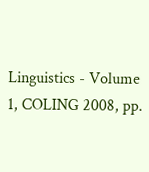Linguistics - Volume 1, COLING 2008, pp.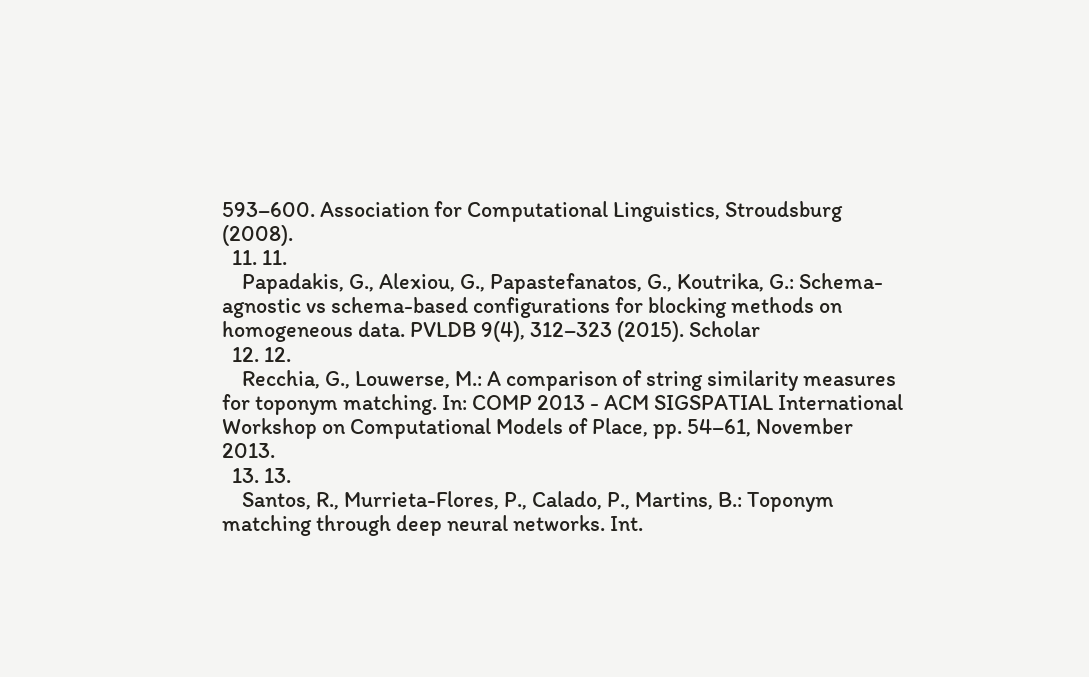593–600. Association for Computational Linguistics, Stroudsburg (2008).
  11. 11.
    Papadakis, G., Alexiou, G., Papastefanatos, G., Koutrika, G.: Schema-agnostic vs schema-based configurations for blocking methods on homogeneous data. PVLDB 9(4), 312–323 (2015). Scholar
  12. 12.
    Recchia, G., Louwerse, M.: A comparison of string similarity measures for toponym matching. In: COMP 2013 - ACM SIGSPATIAL International Workshop on Computational Models of Place, pp. 54–61, November 2013.
  13. 13.
    Santos, R., Murrieta-Flores, P., Calado, P., Martins, B.: Toponym matching through deep neural networks. Int.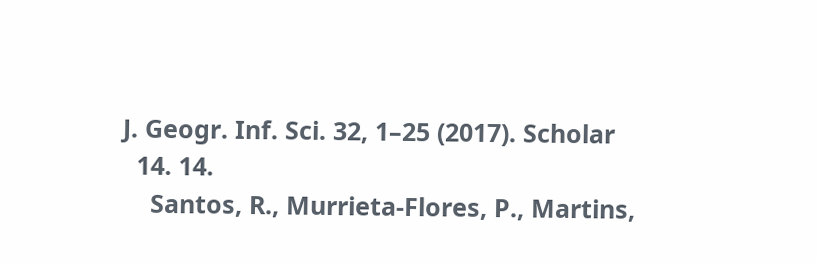J. Geogr. Inf. Sci. 32, 1–25 (2017). Scholar
  14. 14.
    Santos, R., Murrieta-Flores, P., Martins,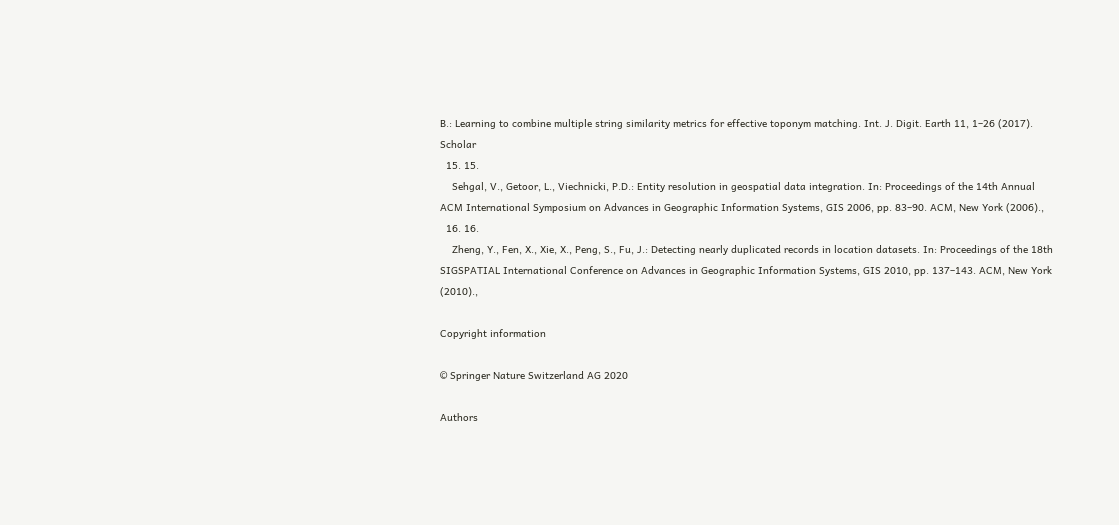B.: Learning to combine multiple string similarity metrics for effective toponym matching. Int. J. Digit. Earth 11, 1–26 (2017). Scholar
  15. 15.
    Sehgal, V., Getoor, L., Viechnicki, P.D.: Entity resolution in geospatial data integration. In: Proceedings of the 14th Annual ACM International Symposium on Advances in Geographic Information Systems, GIS 2006, pp. 83–90. ACM, New York (2006).,
  16. 16.
    Zheng, Y., Fen, X., Xie, X., Peng, S., Fu, J.: Detecting nearly duplicated records in location datasets. In: Proceedings of the 18th SIGSPATIAL International Conference on Advances in Geographic Information Systems, GIS 2010, pp. 137–143. ACM, New York (2010).,

Copyright information

© Springer Nature Switzerland AG 2020

Authors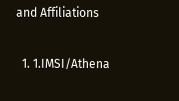and Affiliations

  1. 1.IMSI/Athena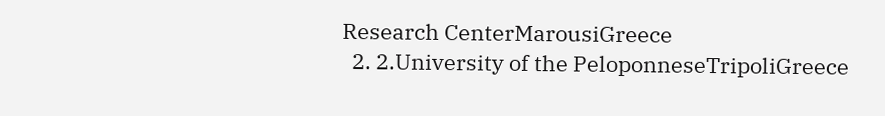Research CenterMarousiGreece
  2. 2.University of the PeloponneseTripoliGreece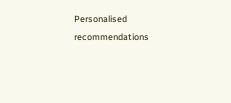Personalised recommendations